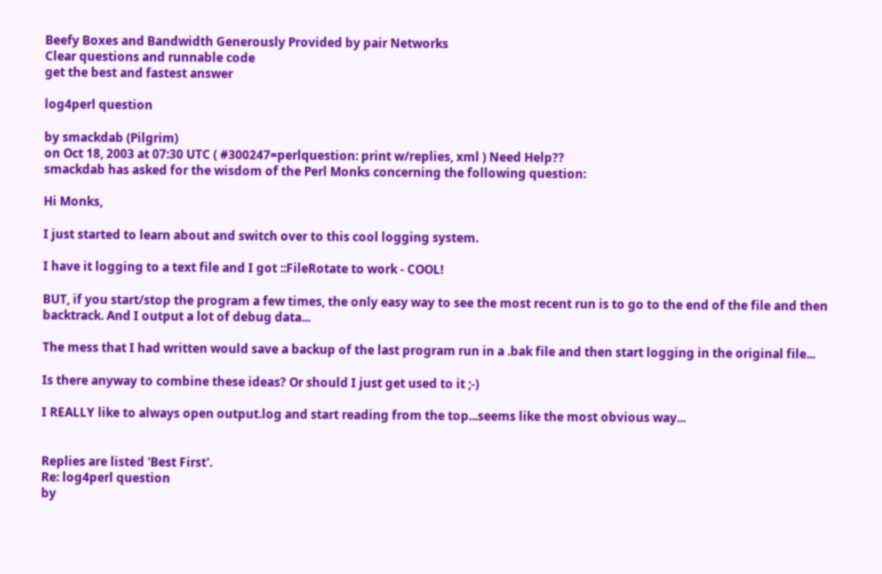Beefy Boxes and Bandwidth Generously Provided by pair Networks
Clear questions and runnable code
get the best and fastest answer

log4perl question

by smackdab (Pilgrim)
on Oct 18, 2003 at 07:30 UTC ( #300247=perlquestion: print w/replies, xml ) Need Help??
smackdab has asked for the wisdom of the Perl Monks concerning the following question:

Hi Monks,

I just started to learn about and switch over to this cool logging system.

I have it logging to a text file and I got ::FileRotate to work - COOL!

BUT, if you start/stop the program a few times, the only easy way to see the most recent run is to go to the end of the file and then backtrack. And I output a lot of debug data...

The mess that I had written would save a backup of the last program run in a .bak file and then start logging in the original file...

Is there anyway to combine these ideas? Or should I just get used to it ;-)

I REALLY like to always open output.log and start reading from the top...seems like the most obvious way...


Replies are listed 'Best First'.
Re: log4perl question
by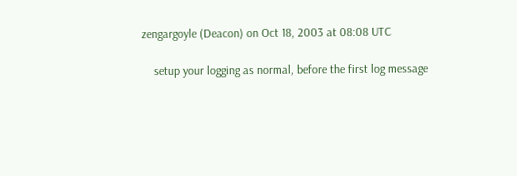zengargoyle (Deacon) on Oct 18, 2003 at 08:08 UTC

    setup your logging as normal, before the first log message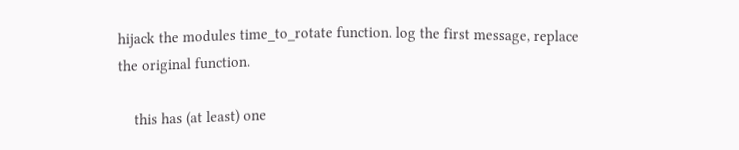hijack the modules time_to_rotate function. log the first message, replace the original function.

    this has (at least) one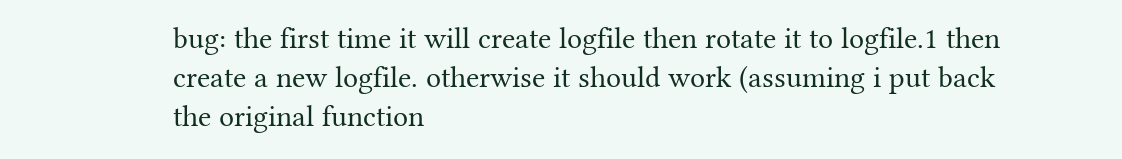bug: the first time it will create logfile then rotate it to logfile.1 then create a new logfile. otherwise it should work (assuming i put back the original function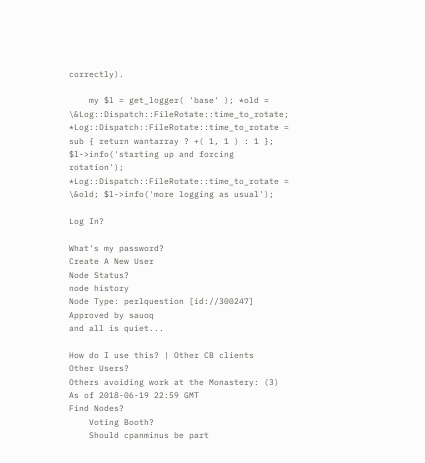correctly).

    my $l = get_logger( 'base' ); *old = \&Log::Dispatch::FileRotate::time_to_rotate; *Log::Dispatch::FileRotate::time_to_rotate = sub { return wantarray ? +( 1, 1 ) : 1 }; $l->info('starting up and forcing rotation'); *Log::Dispatch::FileRotate::time_to_rotate = \&old; $l->info('more logging as usual');

Log In?

What's my password?
Create A New User
Node Status?
node history
Node Type: perlquestion [id://300247]
Approved by sauoq
and all is quiet...

How do I use this? | Other CB clients
Other Users?
Others avoiding work at the Monastery: (3)
As of 2018-06-19 22:59 GMT
Find Nodes?
    Voting Booth?
    Should cpanminus be part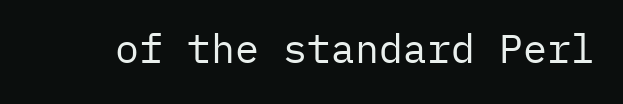of the standard Perl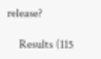release?

    Results (115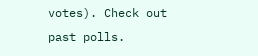votes). Check out past polls.